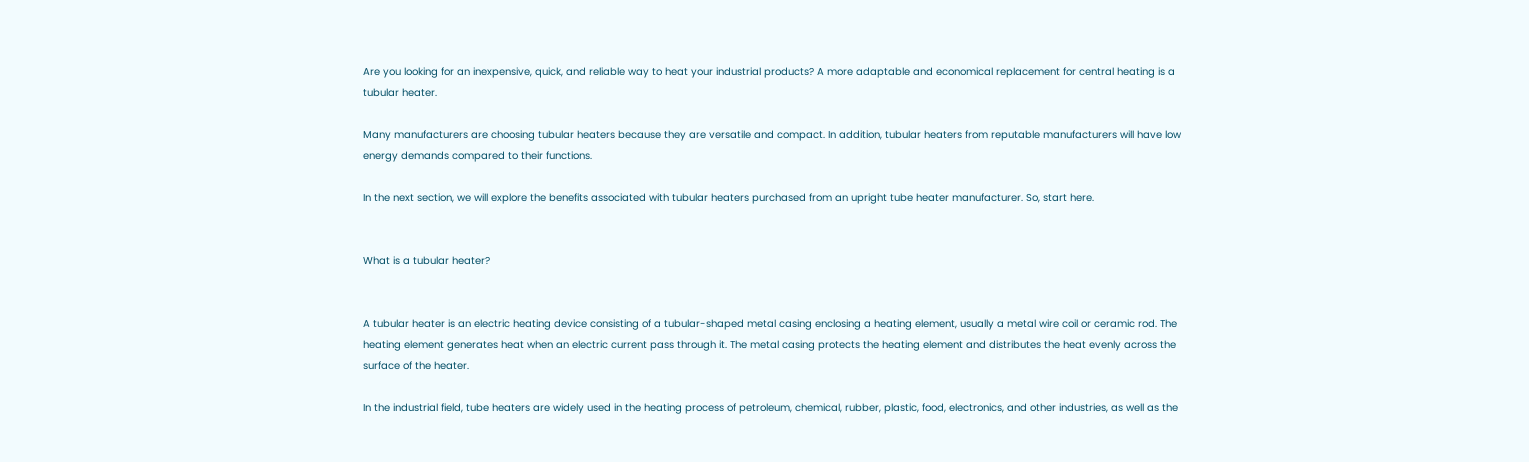Are you looking for an inexpensive, quick, and reliable way to heat your industrial products? A more adaptable and economical replacement for central heating is a tubular heater.

Many manufacturers are choosing tubular heaters because they are versatile and compact. In addition, tubular heaters from reputable manufacturers will have low energy demands compared to their functions.

In the next section, we will explore the benefits associated with tubular heaters purchased from an upright tube heater manufacturer. So, start here.


What is a tubular heater?


A tubular heater is an electric heating device consisting of a tubular-shaped metal casing enclosing a heating element, usually a metal wire coil or ceramic rod. The heating element generates heat when an electric current pass through it. The metal casing protects the heating element and distributes the heat evenly across the surface of the heater.

In the industrial field, tube heaters are widely used in the heating process of petroleum, chemical, rubber, plastic, food, electronics, and other industries, as well as the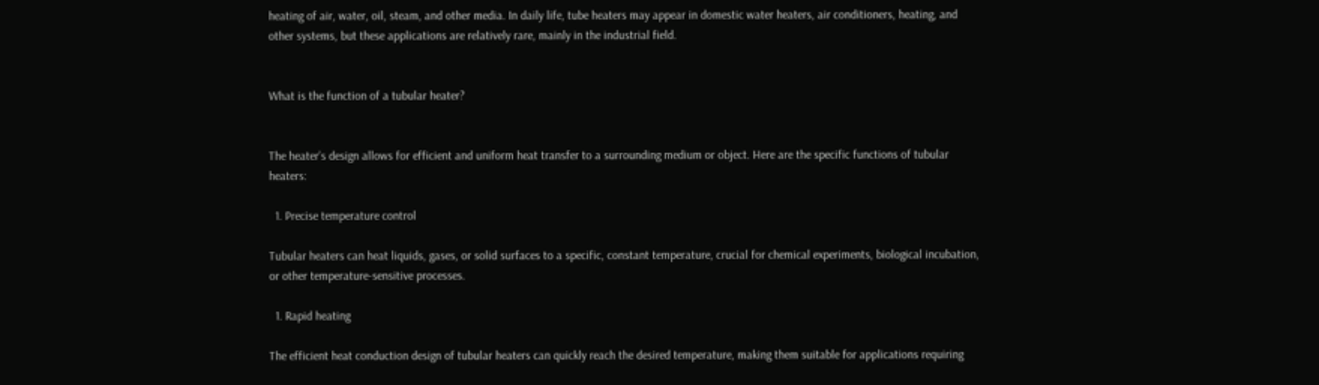heating of air, water, oil, steam, and other media. In daily life, tube heaters may appear in domestic water heaters, air conditioners, heating, and other systems, but these applications are relatively rare, mainly in the industrial field.


What is the function of a tubular heater?


The heater’s design allows for efficient and uniform heat transfer to a surrounding medium or object. Here are the specific functions of tubular heaters:

  1. Precise temperature control

Tubular heaters can heat liquids, gases, or solid surfaces to a specific, constant temperature, crucial for chemical experiments, biological incubation, or other temperature-sensitive processes.

  1. Rapid heating

The efficient heat conduction design of tubular heaters can quickly reach the desired temperature, making them suitable for applications requiring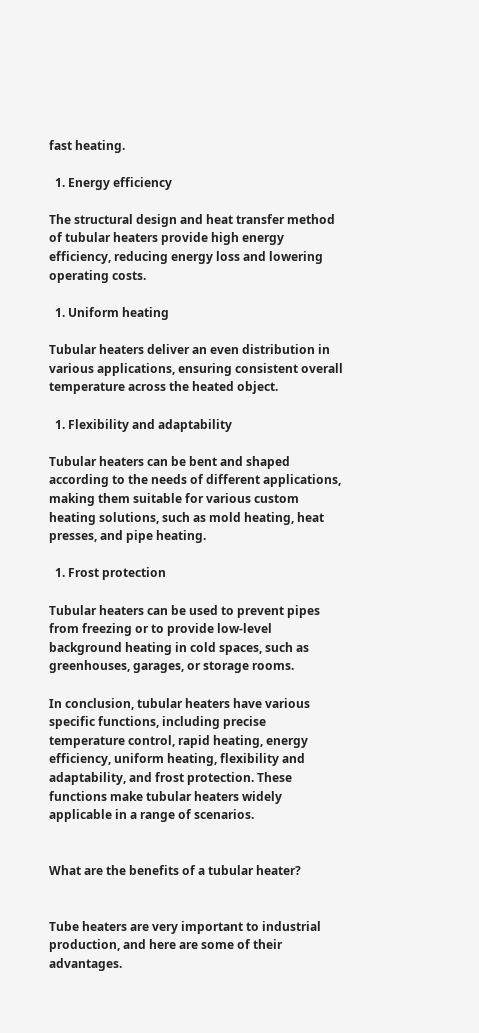fast heating.

  1. Energy efficiency

The structural design and heat transfer method of tubular heaters provide high energy efficiency, reducing energy loss and lowering operating costs.

  1. Uniform heating

Tubular heaters deliver an even distribution in various applications, ensuring consistent overall temperature across the heated object.

  1. Flexibility and adaptability

Tubular heaters can be bent and shaped according to the needs of different applications, making them suitable for various custom heating solutions, such as mold heating, heat presses, and pipe heating.

  1. Frost protection

Tubular heaters can be used to prevent pipes from freezing or to provide low-level background heating in cold spaces, such as greenhouses, garages, or storage rooms.

In conclusion, tubular heaters have various specific functions, including precise temperature control, rapid heating, energy efficiency, uniform heating, flexibility and adaptability, and frost protection. These functions make tubular heaters widely applicable in a range of scenarios.


What are the benefits of a tubular heater?


Tube heaters are very important to industrial production, and here are some of their advantages.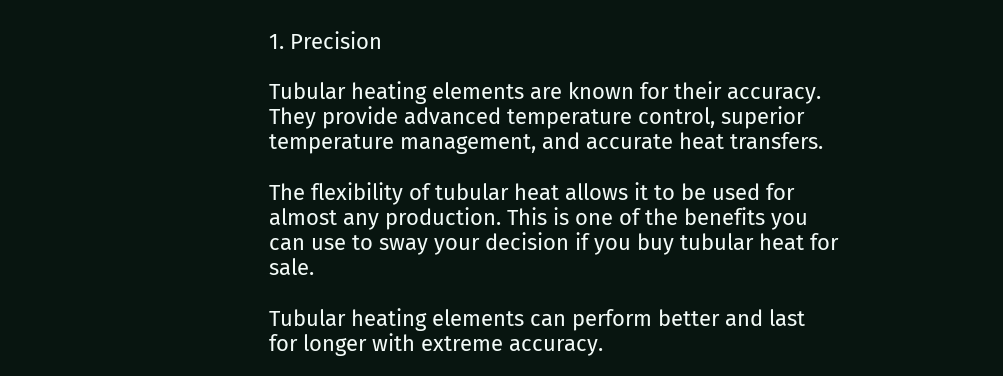1. Precision

Tubular heating elements are known for their accuracy. They provide advanced temperature control, superior temperature management, and accurate heat transfers.

The flexibility of tubular heat allows it to be used for almost any production. This is one of the benefits you can use to sway your decision if you buy tubular heat for sale.

Tubular heating elements can perform better and last for longer with extreme accuracy.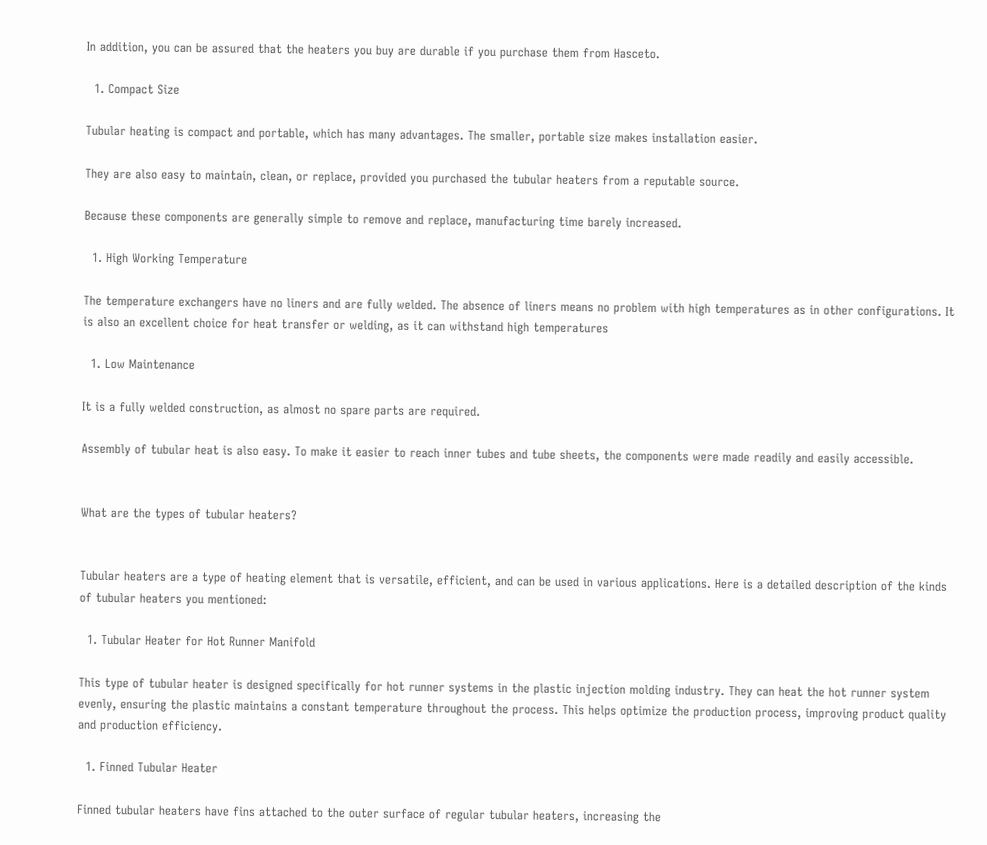In addition, you can be assured that the heaters you buy are durable if you purchase them from Hasceto.

  1. Compact Size

Tubular heating is compact and portable, which has many advantages. The smaller, portable size makes installation easier.

They are also easy to maintain, clean, or replace, provided you purchased the tubular heaters from a reputable source.

Because these components are generally simple to remove and replace, manufacturing time barely increased.

  1. High Working Temperature

The temperature exchangers have no liners and are fully welded. The absence of liners means no problem with high temperatures as in other configurations. It is also an excellent choice for heat transfer or welding, as it can withstand high temperatures

  1. Low Maintenance

It is a fully welded construction, as almost no spare parts are required.

Assembly of tubular heat is also easy. To make it easier to reach inner tubes and tube sheets, the components were made readily and easily accessible.


What are the types of tubular heaters?


Tubular heaters are a type of heating element that is versatile, efficient, and can be used in various applications. Here is a detailed description of the kinds of tubular heaters you mentioned:

  1. Tubular Heater for Hot Runner Manifold

This type of tubular heater is designed specifically for hot runner systems in the plastic injection molding industry. They can heat the hot runner system evenly, ensuring the plastic maintains a constant temperature throughout the process. This helps optimize the production process, improving product quality and production efficiency.

  1. Finned Tubular Heater

Finned tubular heaters have fins attached to the outer surface of regular tubular heaters, increasing the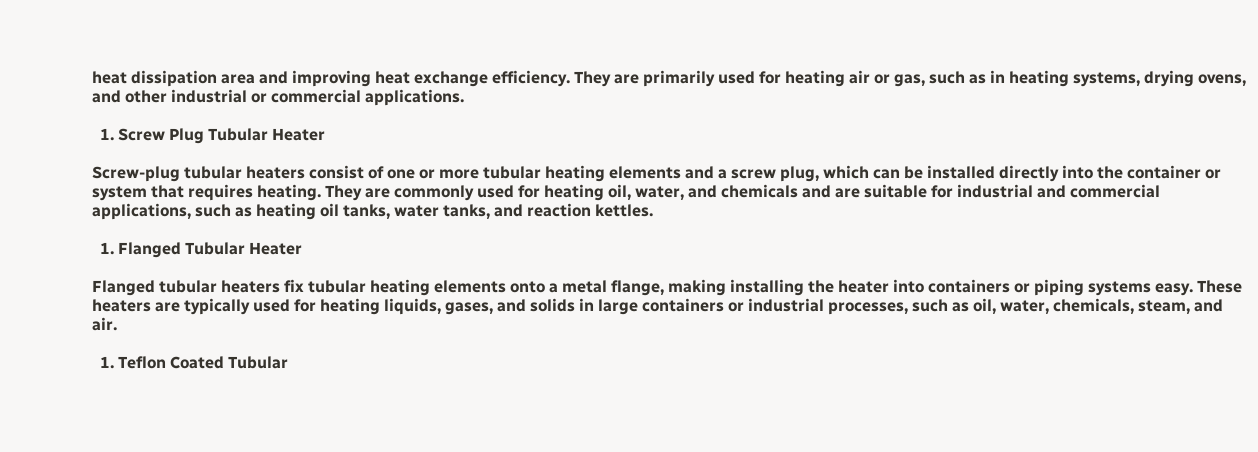heat dissipation area and improving heat exchange efficiency. They are primarily used for heating air or gas, such as in heating systems, drying ovens, and other industrial or commercial applications.

  1. Screw Plug Tubular Heater

Screw-plug tubular heaters consist of one or more tubular heating elements and a screw plug, which can be installed directly into the container or system that requires heating. They are commonly used for heating oil, water, and chemicals and are suitable for industrial and commercial applications, such as heating oil tanks, water tanks, and reaction kettles.

  1. Flanged Tubular Heater

Flanged tubular heaters fix tubular heating elements onto a metal flange, making installing the heater into containers or piping systems easy. These heaters are typically used for heating liquids, gases, and solids in large containers or industrial processes, such as oil, water, chemicals, steam, and air.

  1. Teflon Coated Tubular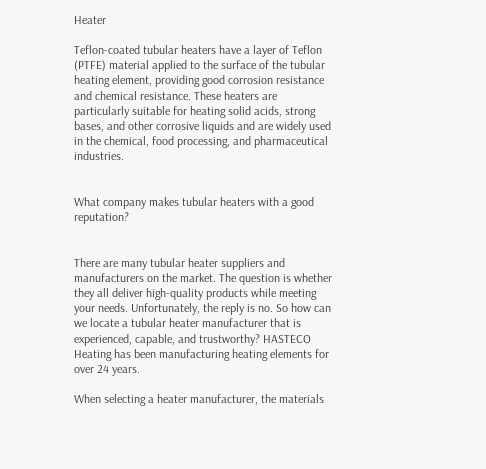Heater

Teflon-coated tubular heaters have a layer of Teflon (PTFE) material applied to the surface of the tubular heating element, providing good corrosion resistance and chemical resistance. These heaters are particularly suitable for heating solid acids, strong bases, and other corrosive liquids and are widely used in the chemical, food processing, and pharmaceutical industries.


What company makes tubular heaters with a good reputation?


There are many tubular heater suppliers and manufacturers on the market. The question is whether they all deliver high-quality products while meeting your needs. Unfortunately, the reply is no. So how can we locate a tubular heater manufacturer that is experienced, capable, and trustworthy? HASTECO Heating has been manufacturing heating elements for over 24 years.

When selecting a heater manufacturer, the materials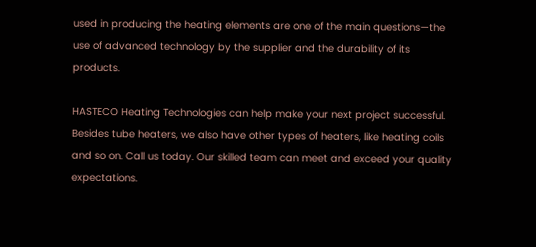used in producing the heating elements are one of the main questions—the use of advanced technology by the supplier and the durability of its products.

HASTECO Heating Technologies can help make your next project successful. Besides tube heaters, we also have other types of heaters, like heating coils and so on. Call us today. Our skilled team can meet and exceed your quality expectations.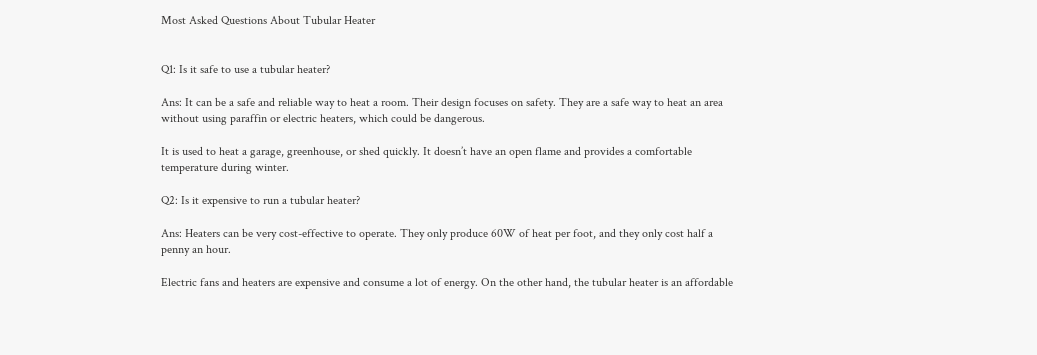Most Asked Questions About Tubular Heater


Q1: Is it safe to use a tubular heater?

Ans: It can be a safe and reliable way to heat a room. Their design focuses on safety. They are a safe way to heat an area without using paraffin or electric heaters, which could be dangerous.

It is used to heat a garage, greenhouse, or shed quickly. It doesn’t have an open flame and provides a comfortable temperature during winter.

Q2: Is it expensive to run a tubular heater?

Ans: Heaters can be very cost-effective to operate. They only produce 60W of heat per foot, and they only cost half a penny an hour.

Electric fans and heaters are expensive and consume a lot of energy. On the other hand, the tubular heater is an affordable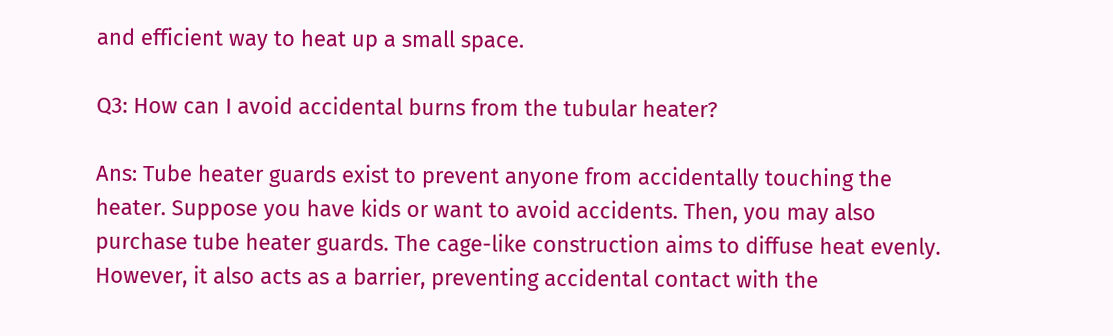and efficient way to heat up a small space.

Q3: How can I avoid accidental burns from the tubular heater?

Ans: Tube heater guards exist to prevent anyone from accidentally touching the heater. Suppose you have kids or want to avoid accidents. Then, you may also purchase tube heater guards. The cage-like construction aims to diffuse heat evenly. However, it also acts as a barrier, preventing accidental contact with the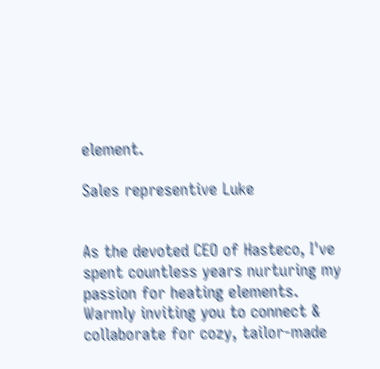element.

Sales representive Luke


As the devoted CEO of Hasteco, I've spent countless years nurturing my passion for heating elements. Warmly inviting you to connect & collaborate for cozy, tailor-made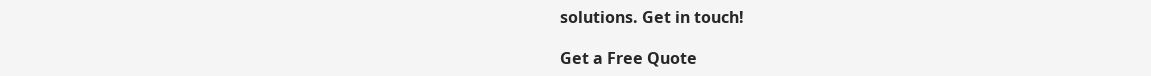solutions. Get in touch!

Get a Free Quote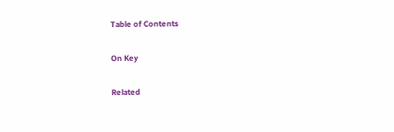Table of Contents

On Key

Related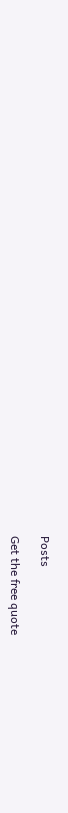Posts

Get the free quote